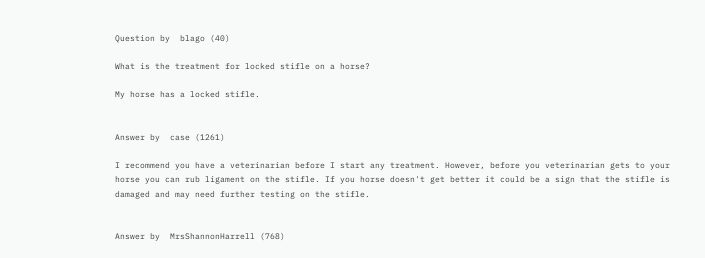Question by  blago (40)

What is the treatment for locked stifle on a horse?

My horse has a locked stifle.


Answer by  case (1261)

I recommend you have a veterinarian before I start any treatment. However, before you veterinarian gets to your horse you can rub ligament on the stifle. If you horse doesn't get better it could be a sign that the stifle is damaged and may need further testing on the stifle.


Answer by  MrsShannonHarrell (768)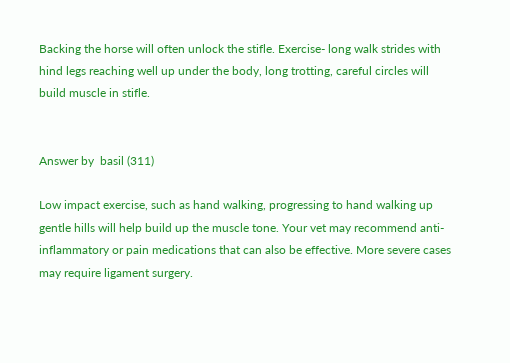Backing the horse will often unlock the stifle. Exercise- long walk strides with hind legs reaching well up under the body, long trotting, careful circles will build muscle in stifle.


Answer by  basil (311)

Low impact exercise, such as hand walking, progressing to hand walking up gentle hills will help build up the muscle tone. Your vet may recommend anti-inflammatory or pain medications that can also be effective. More severe cases may require ligament surgery.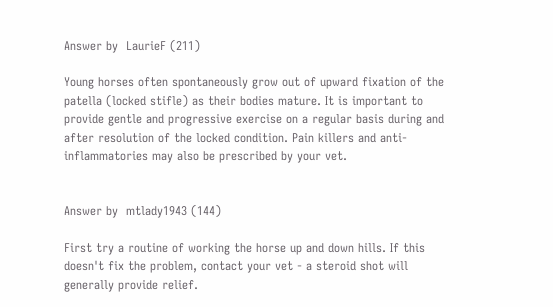Answer by  LaurieF (211)

Young horses often spontaneously grow out of upward fixation of the patella (locked stifle) as their bodies mature. It is important to provide gentle and progressive exercise on a regular basis during and after resolution of the locked condition. Pain killers and anti-inflammatories may also be prescribed by your vet.


Answer by  mtlady1943 (144)

First try a routine of working the horse up and down hills. If this doesn't fix the problem, contact your vet - a steroid shot will generally provide relief.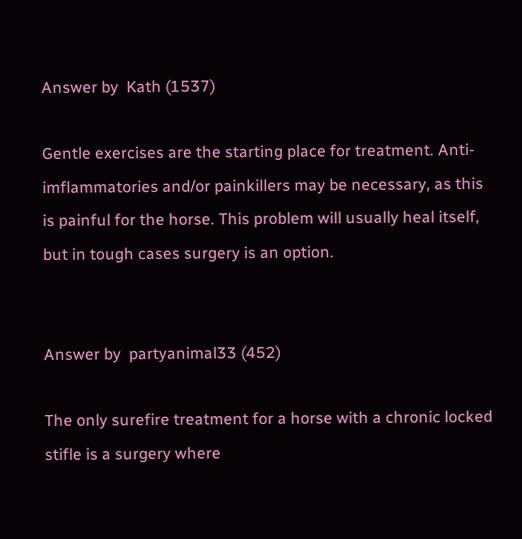Answer by  Kath (1537)

Gentle exercises are the starting place for treatment. Anti-imflammatories and/or painkillers may be necessary, as this is painful for the horse. This problem will usually heal itself, but in tough cases surgery is an option.


Answer by  partyanimal33 (452)

The only surefire treatment for a horse with a chronic locked stifle is a surgery where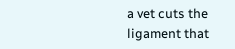a vet cuts the ligament that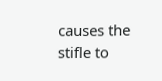causes the stifle to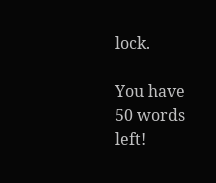lock.

You have 50 words left!